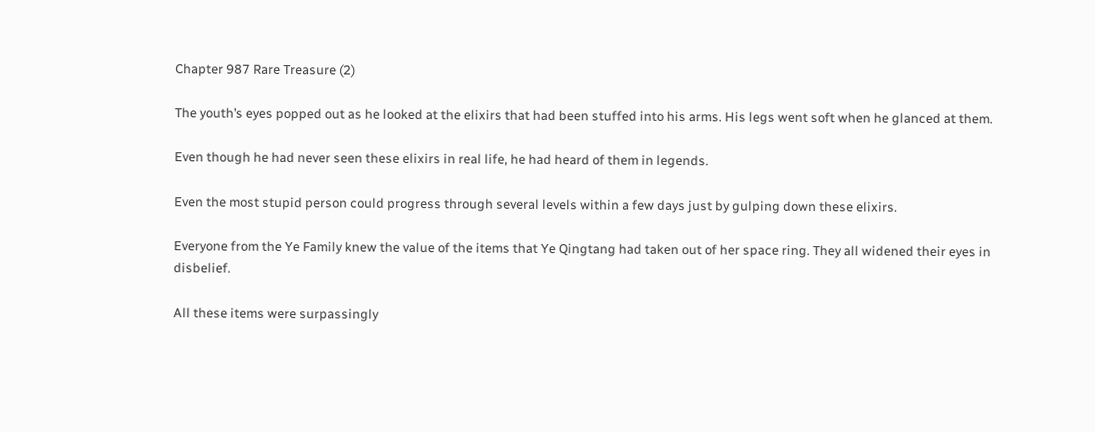Chapter 987 Rare Treasure (2)

The youth’s eyes popped out as he looked at the elixirs that had been stuffed into his arms. His legs went soft when he glanced at them.

Even though he had never seen these elixirs in real life, he had heard of them in legends.

Even the most stupid person could progress through several levels within a few days just by gulping down these elixirs.

Everyone from the Ye Family knew the value of the items that Ye Qingtang had taken out of her space ring. They all widened their eyes in disbelief.

All these items were surpassingly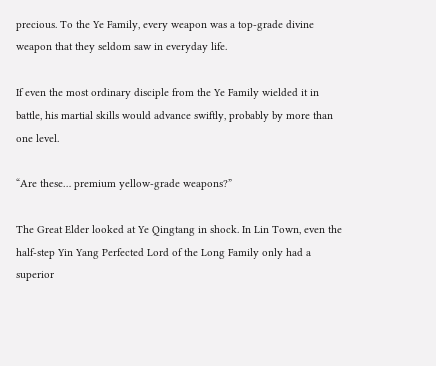precious. To the Ye Family, every weapon was a top-grade divine weapon that they seldom saw in everyday life.

If even the most ordinary disciple from the Ye Family wielded it in battle, his martial skills would advance swiftly, probably by more than one level.

“Are these… premium yellow-grade weapons?”

The Great Elder looked at Ye Qingtang in shock. In Lin Town, even the half-step Yin Yang Perfected Lord of the Long Family only had a superior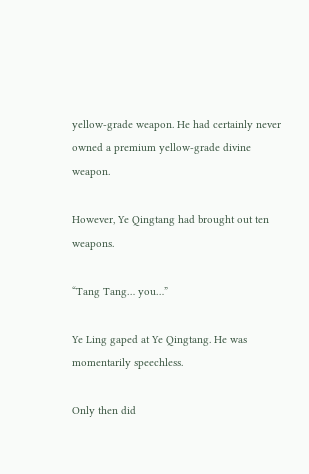yellow-grade weapon. He had certainly never owned a premium yellow-grade divine weapon.

However, Ye Qingtang had brought out ten weapons.

“Tang Tang… you…”

Ye Ling gaped at Ye Qingtang. He was momentarily speechless.

Only then did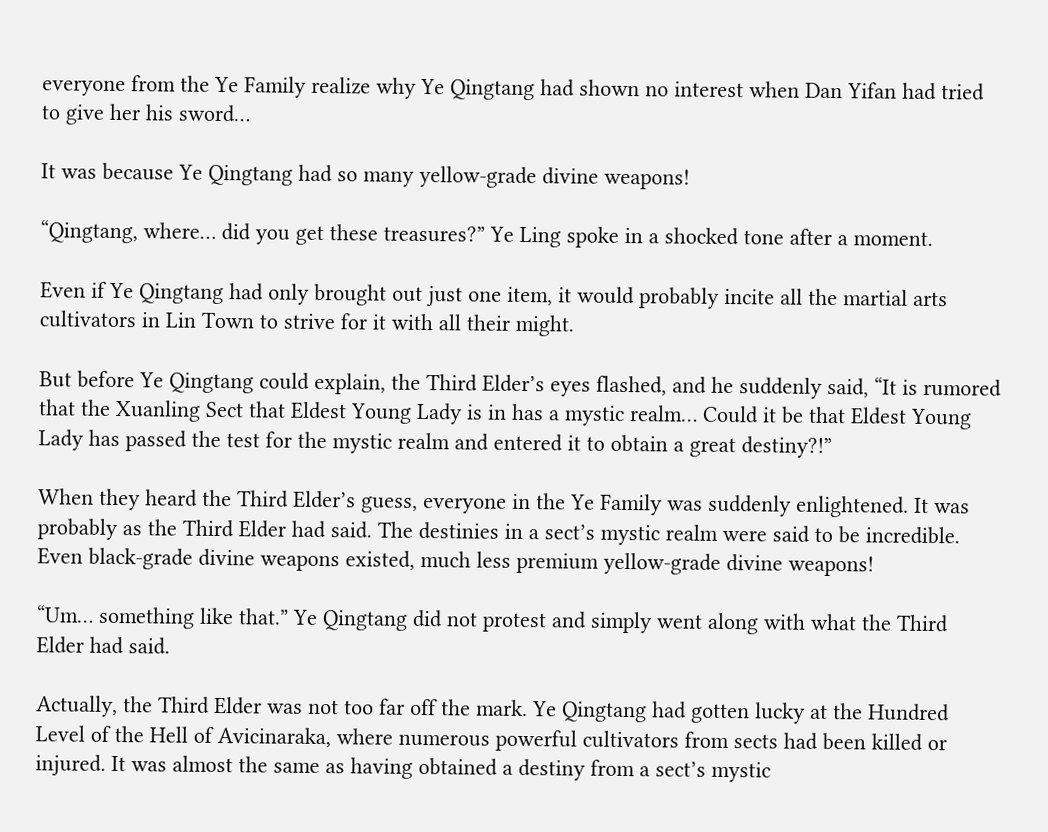everyone from the Ye Family realize why Ye Qingtang had shown no interest when Dan Yifan had tried to give her his sword…

It was because Ye Qingtang had so many yellow-grade divine weapons!

“Qingtang, where… did you get these treasures?” Ye Ling spoke in a shocked tone after a moment.

Even if Ye Qingtang had only brought out just one item, it would probably incite all the martial arts cultivators in Lin Town to strive for it with all their might.

But before Ye Qingtang could explain, the Third Elder’s eyes flashed, and he suddenly said, “It is rumored that the Xuanling Sect that Eldest Young Lady is in has a mystic realm… Could it be that Eldest Young Lady has passed the test for the mystic realm and entered it to obtain a great destiny?!”

When they heard the Third Elder’s guess, everyone in the Ye Family was suddenly enlightened. It was probably as the Third Elder had said. The destinies in a sect’s mystic realm were said to be incredible. Even black-grade divine weapons existed, much less premium yellow-grade divine weapons!

“Um… something like that.” Ye Qingtang did not protest and simply went along with what the Third Elder had said.

Actually, the Third Elder was not too far off the mark. Ye Qingtang had gotten lucky at the Hundred Level of the Hell of Avicinaraka, where numerous powerful cultivators from sects had been killed or injured. It was almost the same as having obtained a destiny from a sect’s mystic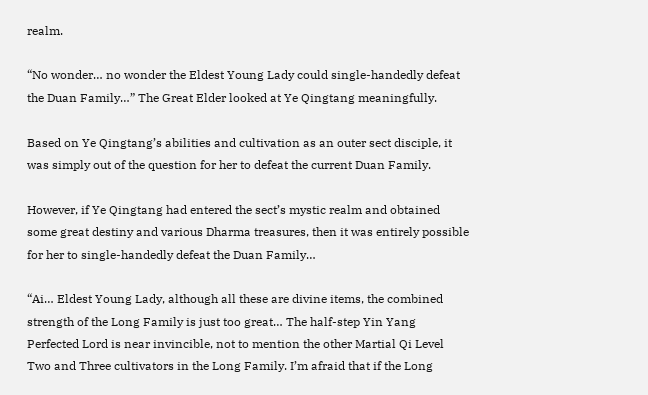realm.

“No wonder… no wonder the Eldest Young Lady could single-handedly defeat the Duan Family…” The Great Elder looked at Ye Qingtang meaningfully.

Based on Ye Qingtang’s abilities and cultivation as an outer sect disciple, it was simply out of the question for her to defeat the current Duan Family.

However, if Ye Qingtang had entered the sect’s mystic realm and obtained some great destiny and various Dharma treasures, then it was entirely possible for her to single-handedly defeat the Duan Family…

“Ai… Eldest Young Lady, although all these are divine items, the combined strength of the Long Family is just too great… The half-step Yin Yang Perfected Lord is near invincible, not to mention the other Martial Qi Level Two and Three cultivators in the Long Family. I’m afraid that if the Long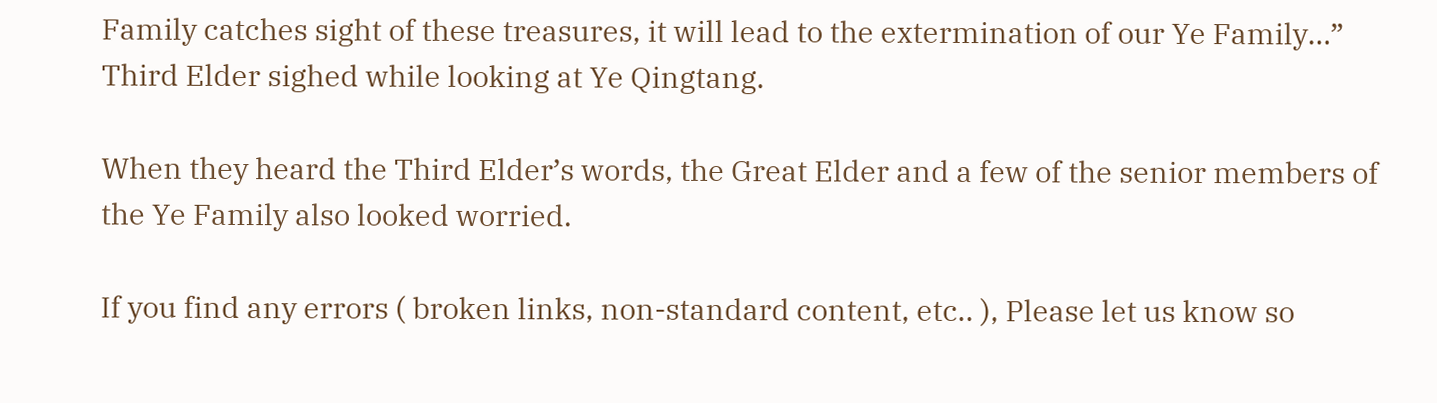Family catches sight of these treasures, it will lead to the extermination of our Ye Family…” Third Elder sighed while looking at Ye Qingtang.

When they heard the Third Elder’s words, the Great Elder and a few of the senior members of the Ye Family also looked worried.

If you find any errors ( broken links, non-standard content, etc.. ), Please let us know so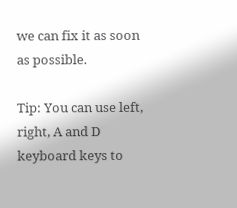we can fix it as soon as possible.

Tip: You can use left, right, A and D keyboard keys to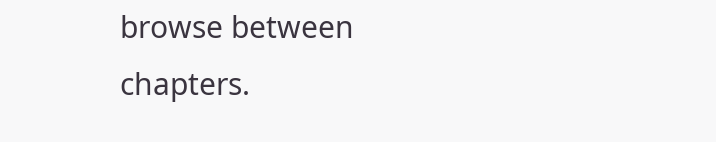browse between chapters.